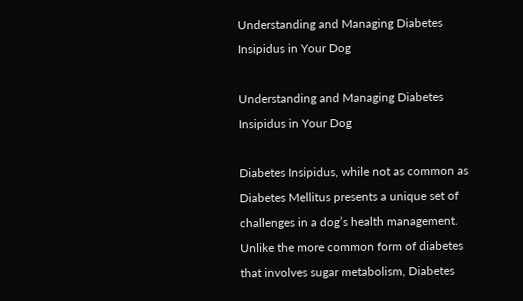Understanding and Managing Diabetes Insipidus in Your Dog

Understanding and Managing Diabetes Insipidus in Your Dog

Diabetes Insipidus, while not as common as Diabetes Mellitus presents a unique set of challenges in a dog’s health management. Unlike the more common form of diabetes that involves sugar metabolism, Diabetes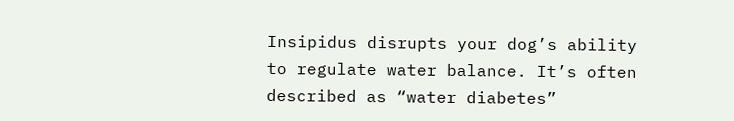Insipidus disrupts your dog’s ability to regulate water balance. It’s often described as “water diabetes”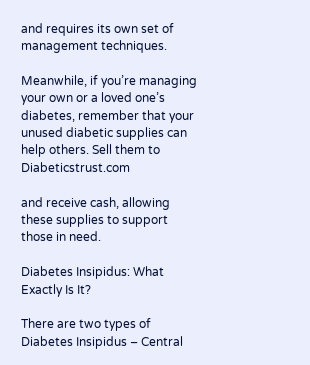and requires its own set of management techniques.

Meanwhile, if you’re managing your own or a loved one’s diabetes, remember that your unused diabetic supplies can help others. Sell them to Diabeticstrust.com

and receive cash, allowing these supplies to support those in need.

Diabetes Insipidus: What Exactly Is It?

There are two types of Diabetes Insipidus – Central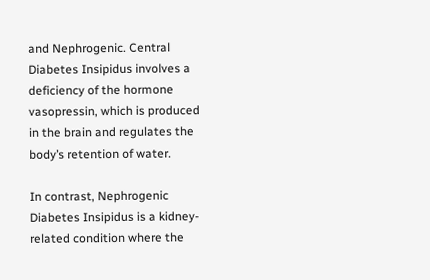and Nephrogenic. Central Diabetes Insipidus involves a deficiency of the hormone vasopressin, which is produced in the brain and regulates the body’s retention of water.

In contrast, Nephrogenic Diabetes Insipidus is a kidney-related condition where the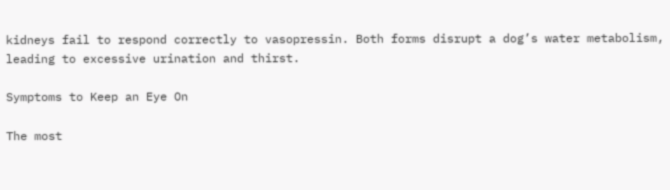kidneys fail to respond correctly to vasopressin. Both forms disrupt a dog’s water metabolism, leading to excessive urination and thirst.

Symptoms to Keep an Eye On

The most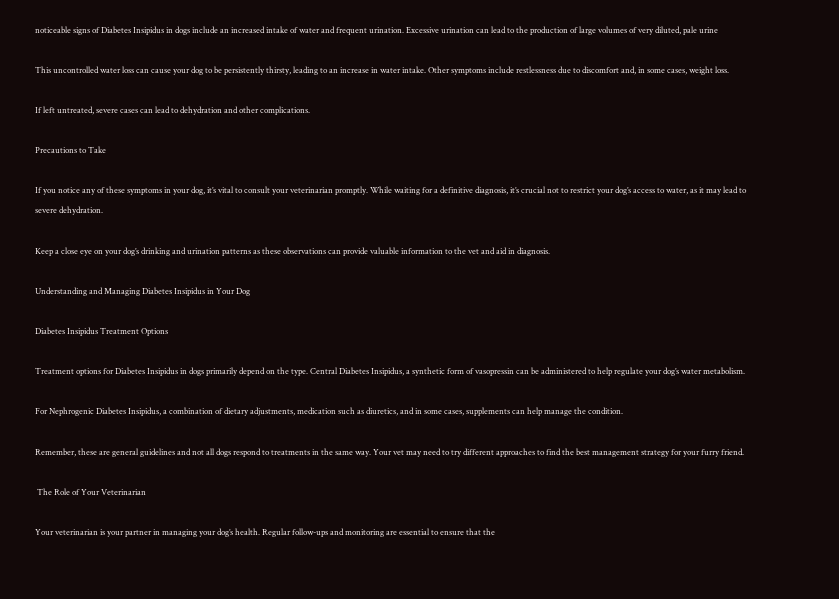noticeable signs of Diabetes Insipidus in dogs include an increased intake of water and frequent urination. Excessive urination can lead to the production of large volumes of very diluted, pale urine

This uncontrolled water loss can cause your dog to be persistently thirsty, leading to an increase in water intake. Other symptoms include restlessness due to discomfort and, in some cases, weight loss.

If left untreated, severe cases can lead to dehydration and other complications.

Precautions to Take

If you notice any of these symptoms in your dog, it’s vital to consult your veterinarian promptly. While waiting for a definitive diagnosis, it’s crucial not to restrict your dog’s access to water, as it may lead to severe dehydration.

Keep a close eye on your dog’s drinking and urination patterns as these observations can provide valuable information to the vet and aid in diagnosis.

Understanding and Managing Diabetes Insipidus in Your Dog

Diabetes Insipidus Treatment Options

Treatment options for Diabetes Insipidus in dogs primarily depend on the type. Central Diabetes Insipidus, a synthetic form of vasopressin can be administered to help regulate your dog’s water metabolism.

For Nephrogenic Diabetes Insipidus, a combination of dietary adjustments, medication such as diuretics, and in some cases, supplements can help manage the condition.

Remember, these are general guidelines and not all dogs respond to treatments in the same way. Your vet may need to try different approaches to find the best management strategy for your furry friend.

 The Role of Your Veterinarian

Your veterinarian is your partner in managing your dog’s health. Regular follow-ups and monitoring are essential to ensure that the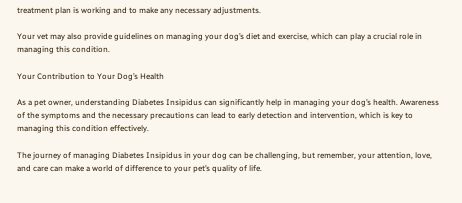treatment plan is working and to make any necessary adjustments.

Your vet may also provide guidelines on managing your dog’s diet and exercise, which can play a crucial role in managing this condition.

Your Contribution to Your Dog’s Health

As a pet owner, understanding Diabetes Insipidus can significantly help in managing your dog’s health. Awareness of the symptoms and the necessary precautions can lead to early detection and intervention, which is key to managing this condition effectively.

The journey of managing Diabetes Insipidus in your dog can be challenging, but remember, your attention, love, and care can make a world of difference to your pet’s quality of life.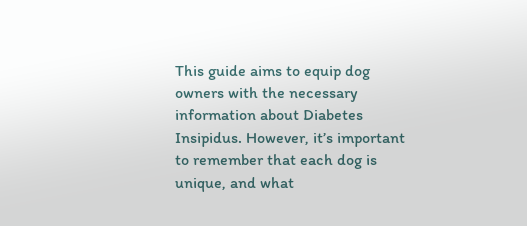This guide aims to equip dog owners with the necessary information about Diabetes Insipidus. However, it’s important to remember that each dog is unique, and what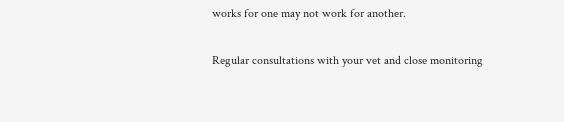works for one may not work for another.

Regular consultations with your vet and close monitoring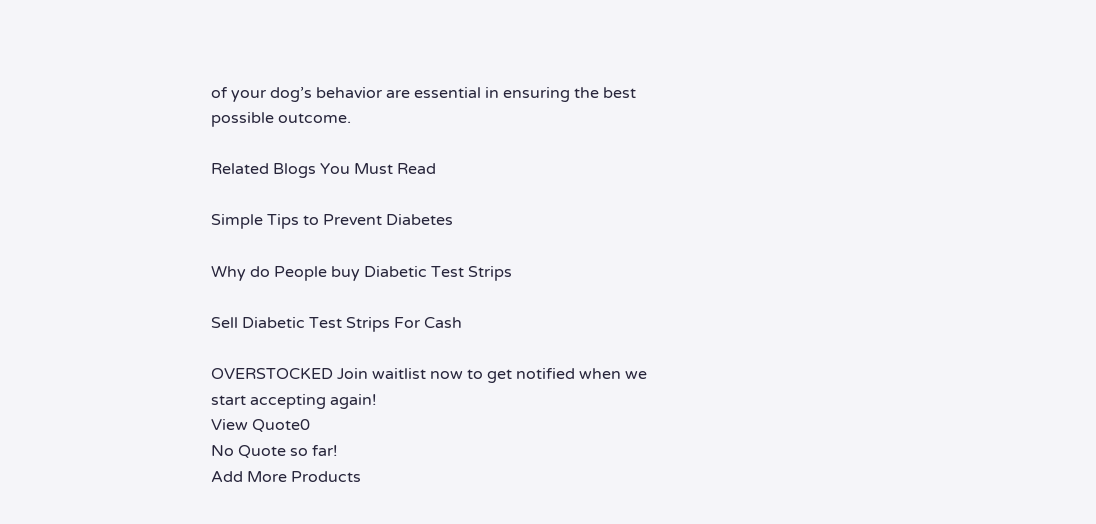of your dog’s behavior are essential in ensuring the best possible outcome.

Related Blogs You Must Read

Simple Tips to Prevent Diabetes

Why do People buy Diabetic Test Strips

Sell Diabetic Test Strips For Cash

OVERSTOCKED Join waitlist now to get notified when we start accepting again!
View Quote0
No Quote so far!
Add More Products